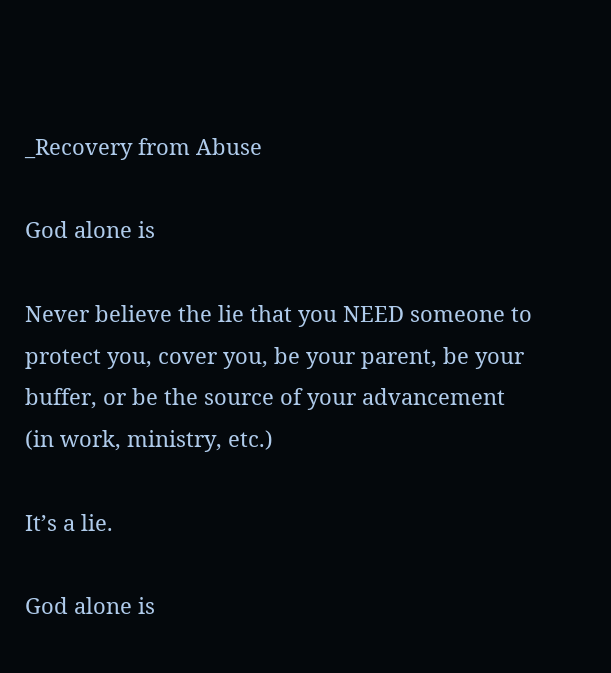_Recovery from Abuse

God alone is

Never believe the lie that you NEED someone to protect you, cover you, be your parent, be your buffer, or be the source of your advancement (in work, ministry, etc.)

It’s a lie.

God alone is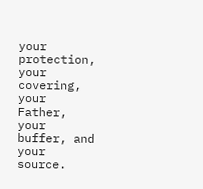your protection, your covering, your Father, your buffer, and your source.